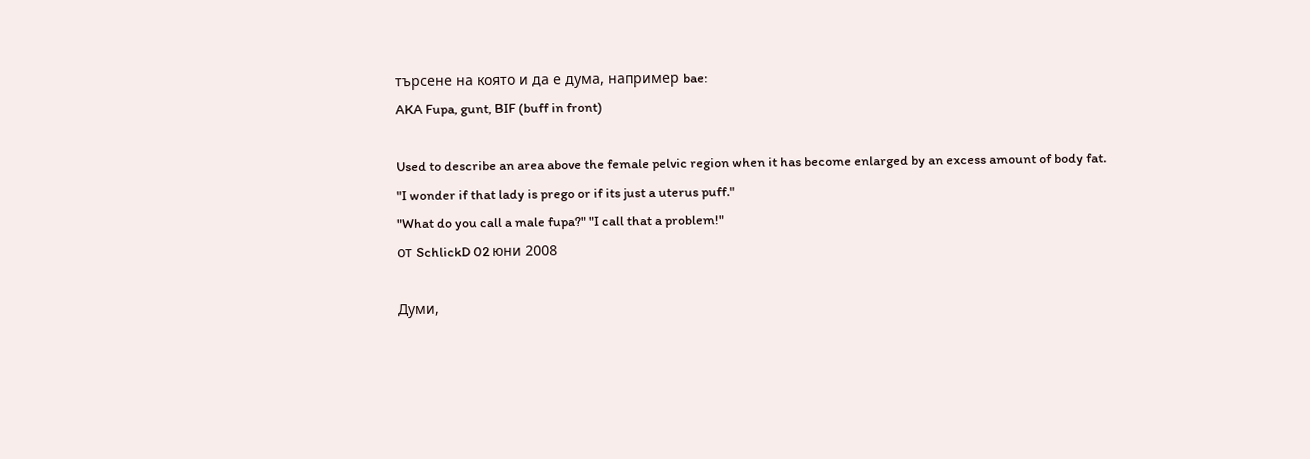търсене на която и да е дума, например bae:
AKA Fupa, gunt, BIF (buff in front)

Used to describe an area above the female pelvic region when it has become enlarged by an excess amount of body fat.
"I wonder if that lady is prego or if its just a uterus puff."
"What do you call a male fupa?" "I call that a problem!"
от SchlickD 02 юни 2008

Думи,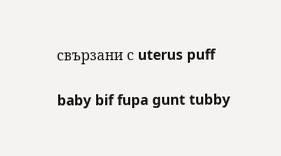свързани с uterus puff

baby bif fupa gunt tubby